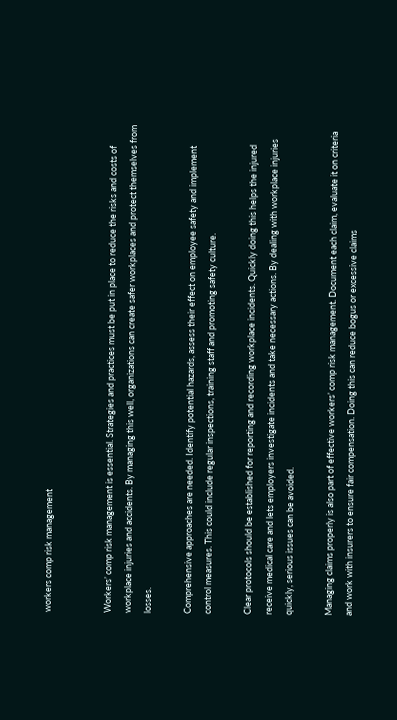workers comp risk management


Workers’ comp risk management is essential. Strategies and practices must be put in place to reduce the risks and costs of workplace injuries and accidents. By managing this well, organizations can create safer workplaces and protect themselves from losses.

Comprehensive approaches are needed. Identify potential hazards, assess their effect on employee safety and implement control measures. This could include regular inspections, training staff and promoting safety culture.

Clear protocols should be established for reporting and recording workplace incidents. Quickly doing this helps the injured receive medical care and lets employers investigate incidents and take necessary actions. By dealing with workplace injuries quickly, serious issues can be avoided.

Managing claims properly is also part of effective workers’ comp risk management. Document each claim, evaluate it on criteria and work with insurers to ensure fair compensation. Doing this can reduce bogus or excessive claims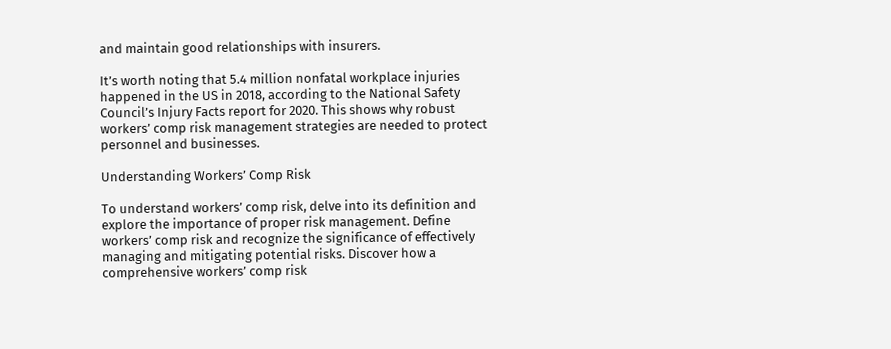and maintain good relationships with insurers.

It’s worth noting that 5.4 million nonfatal workplace injuries happened in the US in 2018, according to the National Safety Council’s Injury Facts report for 2020. This shows why robust workers’ comp risk management strategies are needed to protect personnel and businesses.

Understanding Workers’ Comp Risk

To understand workers’ comp risk, delve into its definition and explore the importance of proper risk management. Define workers’ comp risk and recognize the significance of effectively managing and mitigating potential risks. Discover how a comprehensive workers’ comp risk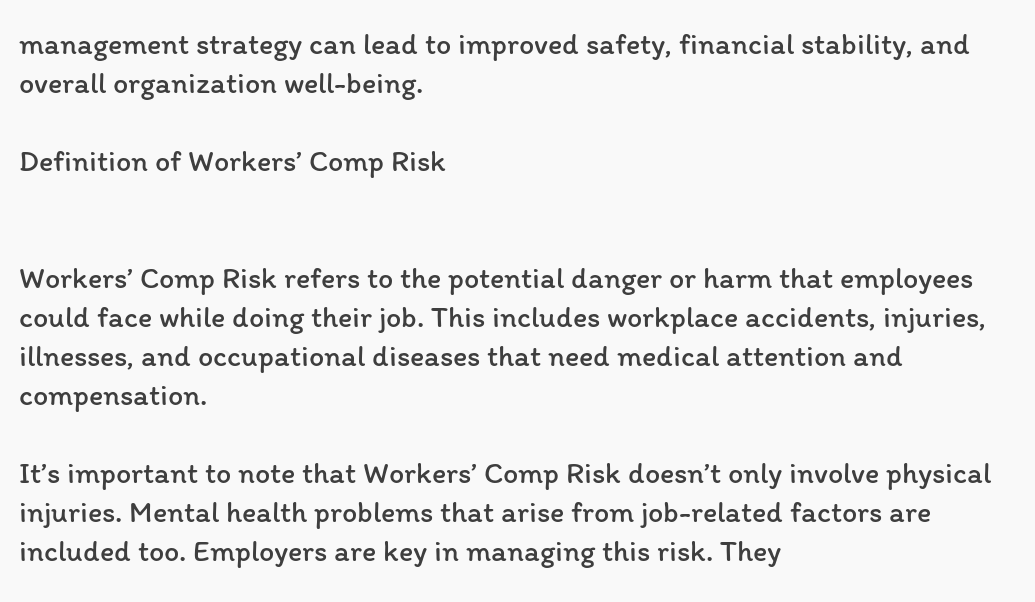management strategy can lead to improved safety, financial stability, and overall organization well-being.

Definition of Workers’ Comp Risk


Workers’ Comp Risk refers to the potential danger or harm that employees could face while doing their job. This includes workplace accidents, injuries, illnesses, and occupational diseases that need medical attention and compensation.

It’s important to note that Workers’ Comp Risk doesn’t only involve physical injuries. Mental health problems that arise from job-related factors are included too. Employers are key in managing this risk. They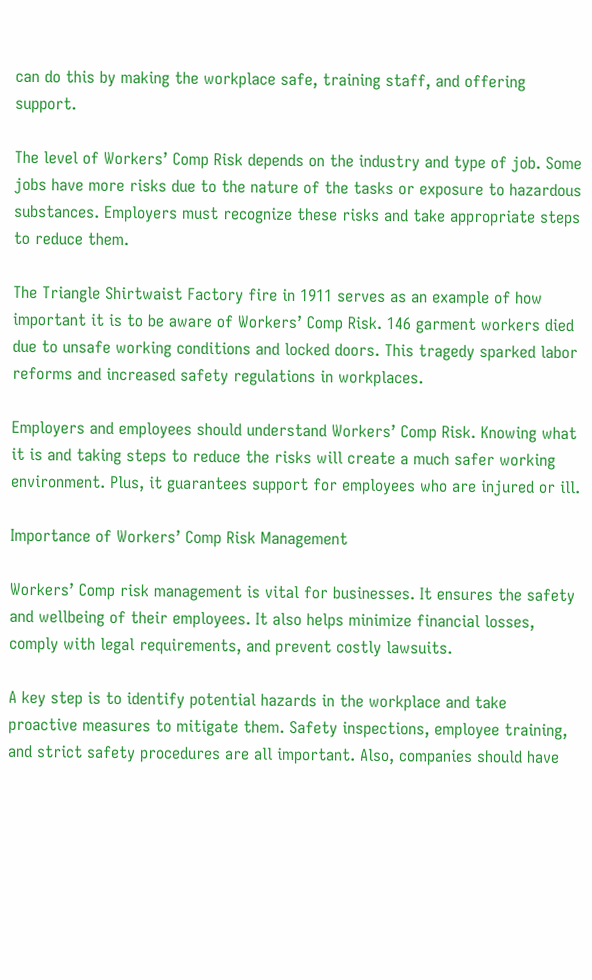can do this by making the workplace safe, training staff, and offering support.

The level of Workers’ Comp Risk depends on the industry and type of job. Some jobs have more risks due to the nature of the tasks or exposure to hazardous substances. Employers must recognize these risks and take appropriate steps to reduce them.

The Triangle Shirtwaist Factory fire in 1911 serves as an example of how important it is to be aware of Workers’ Comp Risk. 146 garment workers died due to unsafe working conditions and locked doors. This tragedy sparked labor reforms and increased safety regulations in workplaces.

Employers and employees should understand Workers’ Comp Risk. Knowing what it is and taking steps to reduce the risks will create a much safer working environment. Plus, it guarantees support for employees who are injured or ill.

Importance of Workers’ Comp Risk Management

Workers’ Comp risk management is vital for businesses. It ensures the safety and wellbeing of their employees. It also helps minimize financial losses, comply with legal requirements, and prevent costly lawsuits.

A key step is to identify potential hazards in the workplace and take proactive measures to mitigate them. Safety inspections, employee training, and strict safety procedures are all important. Also, companies should have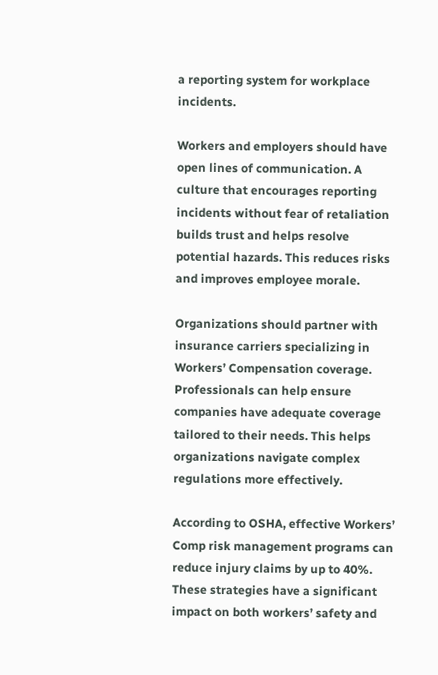a reporting system for workplace incidents.

Workers and employers should have open lines of communication. A culture that encourages reporting incidents without fear of retaliation builds trust and helps resolve potential hazards. This reduces risks and improves employee morale.

Organizations should partner with insurance carriers specializing in Workers’ Compensation coverage. Professionals can help ensure companies have adequate coverage tailored to their needs. This helps organizations navigate complex regulations more effectively.

According to OSHA, effective Workers’ Comp risk management programs can reduce injury claims by up to 40%. These strategies have a significant impact on both workers’ safety and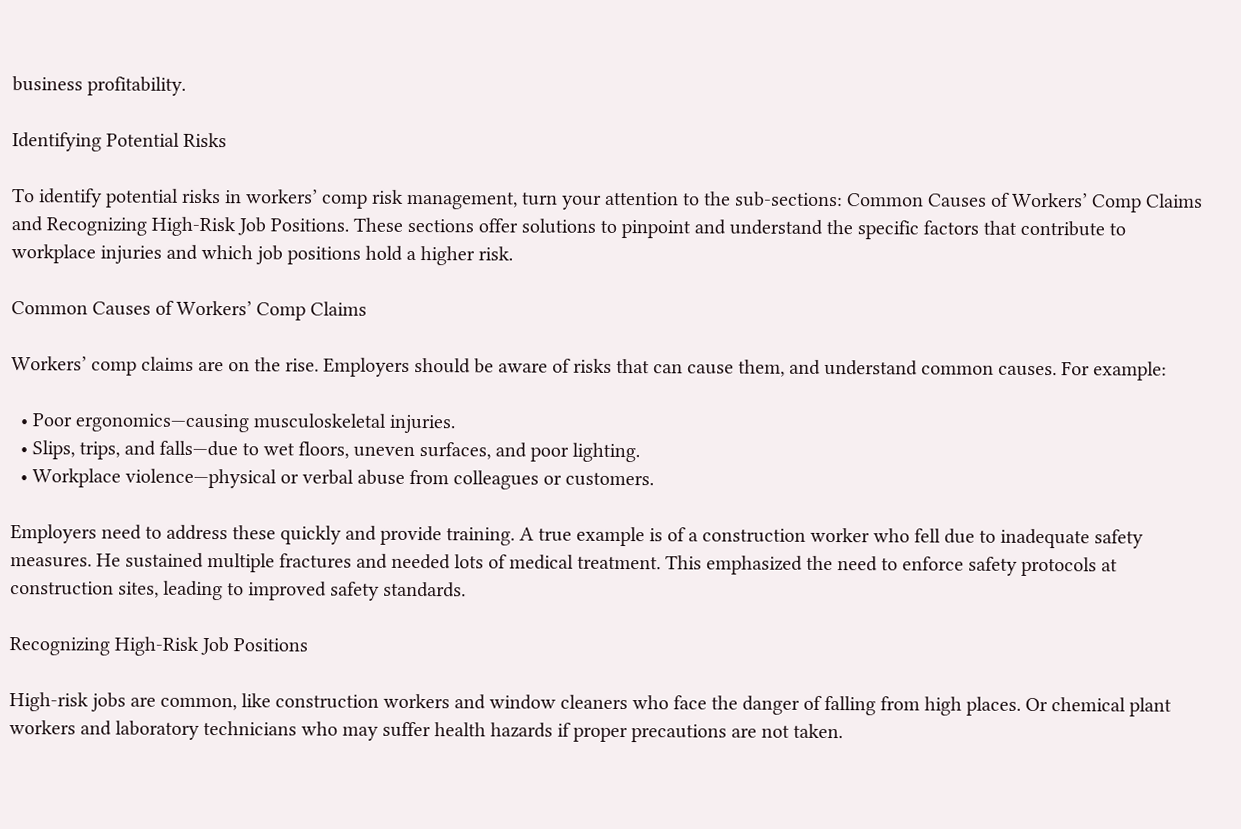business profitability.

Identifying Potential Risks

To identify potential risks in workers’ comp risk management, turn your attention to the sub-sections: Common Causes of Workers’ Comp Claims and Recognizing High-Risk Job Positions. These sections offer solutions to pinpoint and understand the specific factors that contribute to workplace injuries and which job positions hold a higher risk.

Common Causes of Workers’ Comp Claims

Workers’ comp claims are on the rise. Employers should be aware of risks that can cause them, and understand common causes. For example:

  • Poor ergonomics—causing musculoskeletal injuries.
  • Slips, trips, and falls—due to wet floors, uneven surfaces, and poor lighting.
  • Workplace violence—physical or verbal abuse from colleagues or customers.

Employers need to address these quickly and provide training. A true example is of a construction worker who fell due to inadequate safety measures. He sustained multiple fractures and needed lots of medical treatment. This emphasized the need to enforce safety protocols at construction sites, leading to improved safety standards.

Recognizing High-Risk Job Positions

High-risk jobs are common, like construction workers and window cleaners who face the danger of falling from high places. Or chemical plant workers and laboratory technicians who may suffer health hazards if proper precautions are not taken.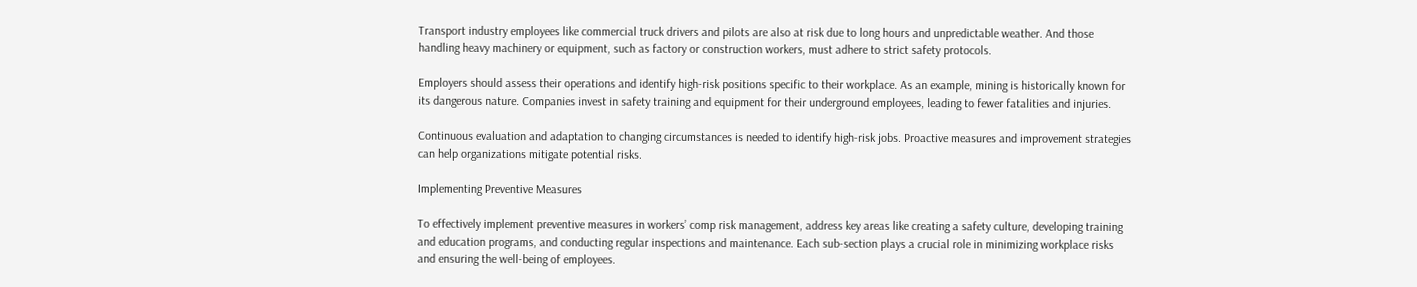Transport industry employees like commercial truck drivers and pilots are also at risk due to long hours and unpredictable weather. And those handling heavy machinery or equipment, such as factory or construction workers, must adhere to strict safety protocols.

Employers should assess their operations and identify high-risk positions specific to their workplace. As an example, mining is historically known for its dangerous nature. Companies invest in safety training and equipment for their underground employees, leading to fewer fatalities and injuries.

Continuous evaluation and adaptation to changing circumstances is needed to identify high-risk jobs. Proactive measures and improvement strategies can help organizations mitigate potential risks.

Implementing Preventive Measures

To effectively implement preventive measures in workers’ comp risk management, address key areas like creating a safety culture, developing training and education programs, and conducting regular inspections and maintenance. Each sub-section plays a crucial role in minimizing workplace risks and ensuring the well-being of employees.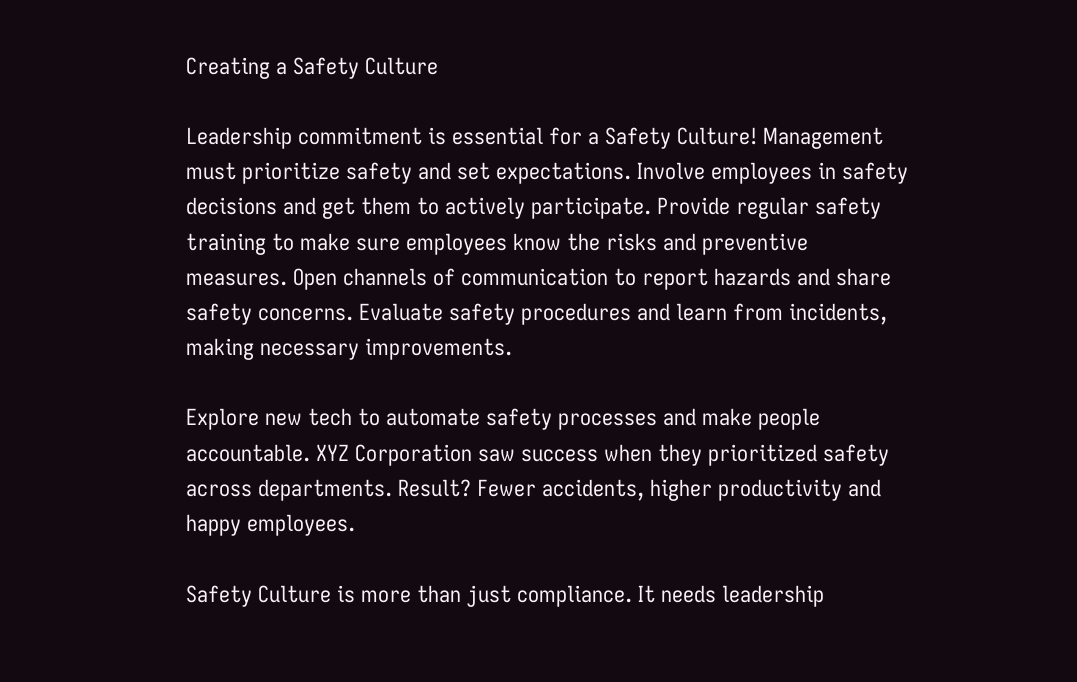Creating a Safety Culture

Leadership commitment is essential for a Safety Culture! Management must prioritize safety and set expectations. Involve employees in safety decisions and get them to actively participate. Provide regular safety training to make sure employees know the risks and preventive measures. Open channels of communication to report hazards and share safety concerns. Evaluate safety procedures and learn from incidents, making necessary improvements.

Explore new tech to automate safety processes and make people accountable. XYZ Corporation saw success when they prioritized safety across departments. Result? Fewer accidents, higher productivity and happy employees.

Safety Culture is more than just compliance. It needs leadership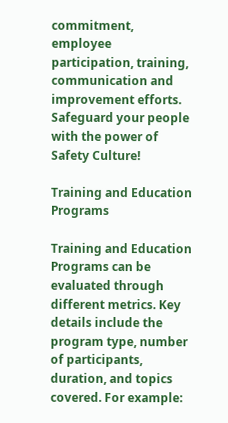commitment, employee participation, training, communication and improvement efforts. Safeguard your people with the power of Safety Culture!

Training and Education Programs

Training and Education Programs can be evaluated through different metrics. Key details include the program type, number of participants, duration, and topics covered. For example: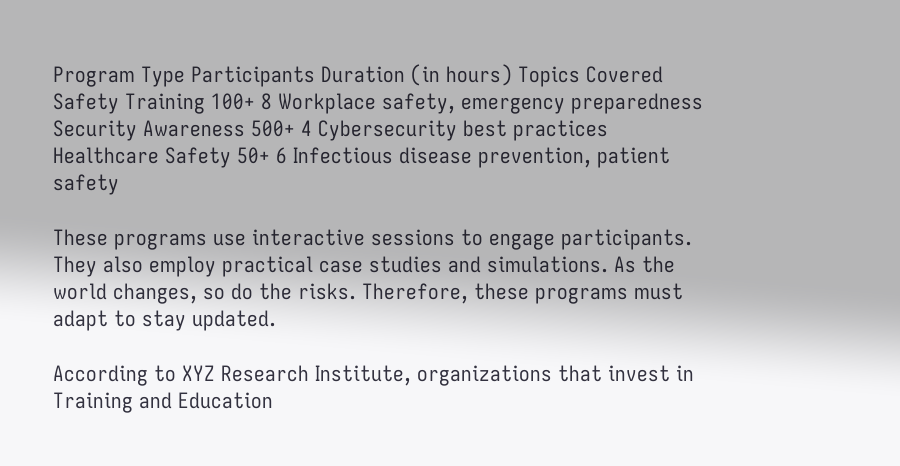Program Type Participants Duration (in hours) Topics Covered
Safety Training 100+ 8 Workplace safety, emergency preparedness
Security Awareness 500+ 4 Cybersecurity best practices
Healthcare Safety 50+ 6 Infectious disease prevention, patient safety

These programs use interactive sessions to engage participants. They also employ practical case studies and simulations. As the world changes, so do the risks. Therefore, these programs must adapt to stay updated.

According to XYZ Research Institute, organizations that invest in Training and Education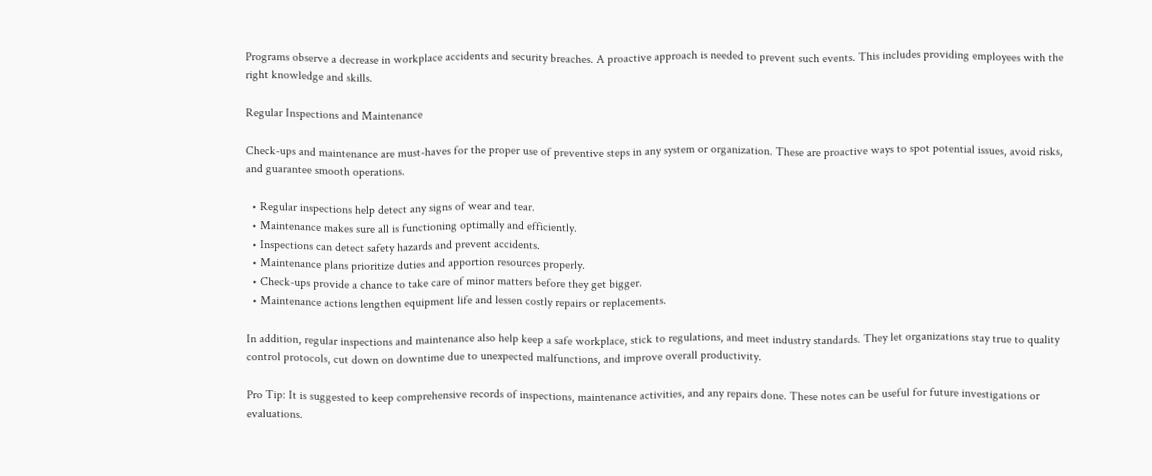Programs observe a decrease in workplace accidents and security breaches. A proactive approach is needed to prevent such events. This includes providing employees with the right knowledge and skills.

Regular Inspections and Maintenance

Check-ups and maintenance are must-haves for the proper use of preventive steps in any system or organization. These are proactive ways to spot potential issues, avoid risks, and guarantee smooth operations.

  • Regular inspections help detect any signs of wear and tear.
  • Maintenance makes sure all is functioning optimally and efficiently.
  • Inspections can detect safety hazards and prevent accidents.
  • Maintenance plans prioritize duties and apportion resources properly.
  • Check-ups provide a chance to take care of minor matters before they get bigger.
  • Maintenance actions lengthen equipment life and lessen costly repairs or replacements.

In addition, regular inspections and maintenance also help keep a safe workplace, stick to regulations, and meet industry standards. They let organizations stay true to quality control protocols, cut down on downtime due to unexpected malfunctions, and improve overall productivity.

Pro Tip: It is suggested to keep comprehensive records of inspections, maintenance activities, and any repairs done. These notes can be useful for future investigations or evaluations.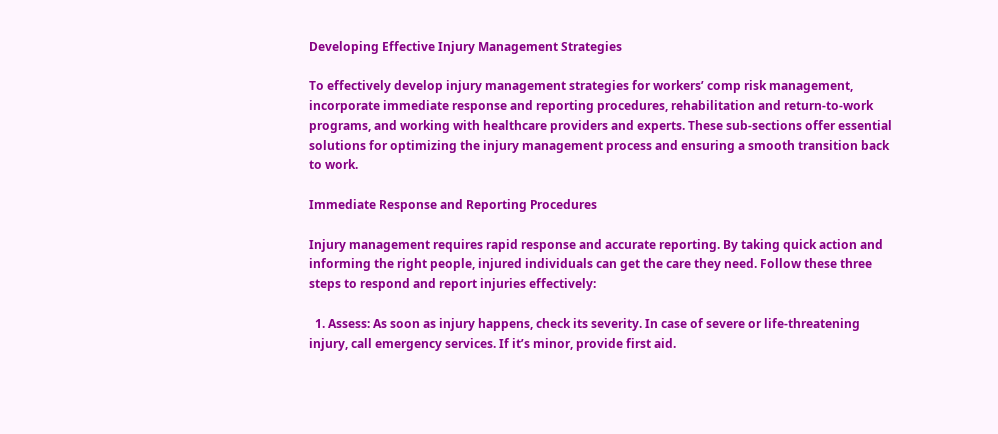Developing Effective Injury Management Strategies

To effectively develop injury management strategies for workers’ comp risk management, incorporate immediate response and reporting procedures, rehabilitation and return-to-work programs, and working with healthcare providers and experts. These sub-sections offer essential solutions for optimizing the injury management process and ensuring a smooth transition back to work.

Immediate Response and Reporting Procedures

Injury management requires rapid response and accurate reporting. By taking quick action and informing the right people, injured individuals can get the care they need. Follow these three steps to respond and report injuries effectively:

  1. Assess: As soon as injury happens, check its severity. In case of severe or life-threatening injury, call emergency services. If it’s minor, provide first aid.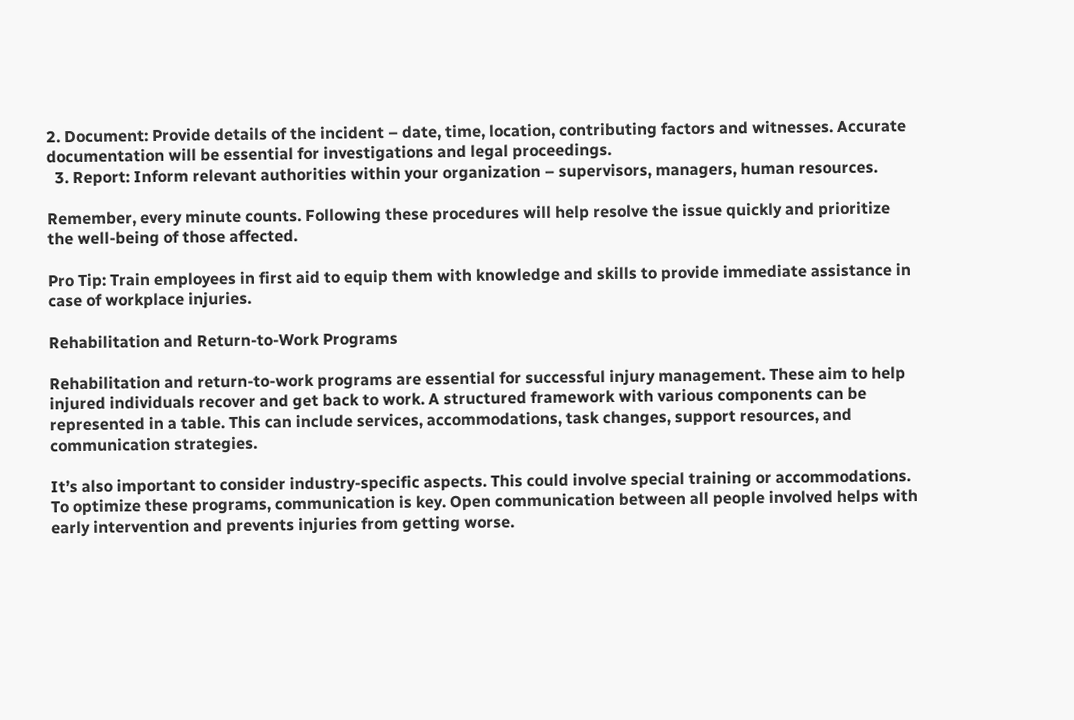2. Document: Provide details of the incident – date, time, location, contributing factors and witnesses. Accurate documentation will be essential for investigations and legal proceedings.
  3. Report: Inform relevant authorities within your organization – supervisors, managers, human resources.

Remember, every minute counts. Following these procedures will help resolve the issue quickly and prioritize the well-being of those affected.

Pro Tip: Train employees in first aid to equip them with knowledge and skills to provide immediate assistance in case of workplace injuries.

Rehabilitation and Return-to-Work Programs

Rehabilitation and return-to-work programs are essential for successful injury management. These aim to help injured individuals recover and get back to work. A structured framework with various components can be represented in a table. This can include services, accommodations, task changes, support resources, and communication strategies.

It’s also important to consider industry-specific aspects. This could involve special training or accommodations. To optimize these programs, communication is key. Open communication between all people involved helps with early intervention and prevents injuries from getting worse.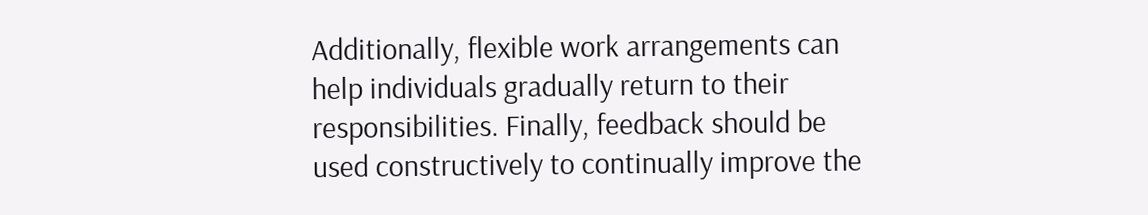Additionally, flexible work arrangements can help individuals gradually return to their responsibilities. Finally, feedback should be used constructively to continually improve the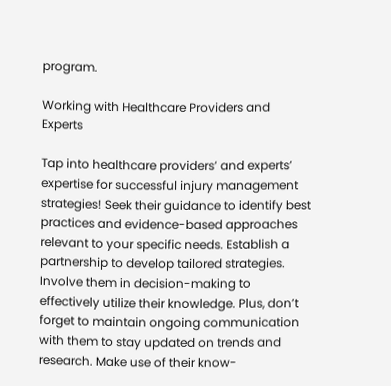program.

Working with Healthcare Providers and Experts

Tap into healthcare providers’ and experts’ expertise for successful injury management strategies! Seek their guidance to identify best practices and evidence-based approaches relevant to your specific needs. Establish a partnership to develop tailored strategies. Involve them in decision-making to effectively utilize their knowledge. Plus, don’t forget to maintain ongoing communication with them to stay updated on trends and research. Make use of their know-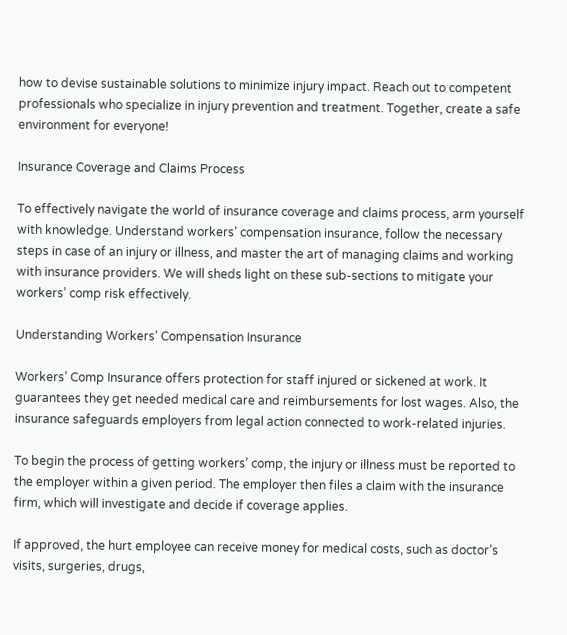how to devise sustainable solutions to minimize injury impact. Reach out to competent professionals who specialize in injury prevention and treatment. Together, create a safe environment for everyone!

Insurance Coverage and Claims Process

To effectively navigate the world of insurance coverage and claims process, arm yourself with knowledge. Understand workers’ compensation insurance, follow the necessary steps in case of an injury or illness, and master the art of managing claims and working with insurance providers. We will sheds light on these sub-sections to mitigate your workers’ comp risk effectively.

Understanding Workers’ Compensation Insurance

Workers’ Comp Insurance offers protection for staff injured or sickened at work. It guarantees they get needed medical care and reimbursements for lost wages. Also, the insurance safeguards employers from legal action connected to work-related injuries.

To begin the process of getting workers’ comp, the injury or illness must be reported to the employer within a given period. The employer then files a claim with the insurance firm, which will investigate and decide if coverage applies.

If approved, the hurt employee can receive money for medical costs, such as doctor’s visits, surgeries, drugs,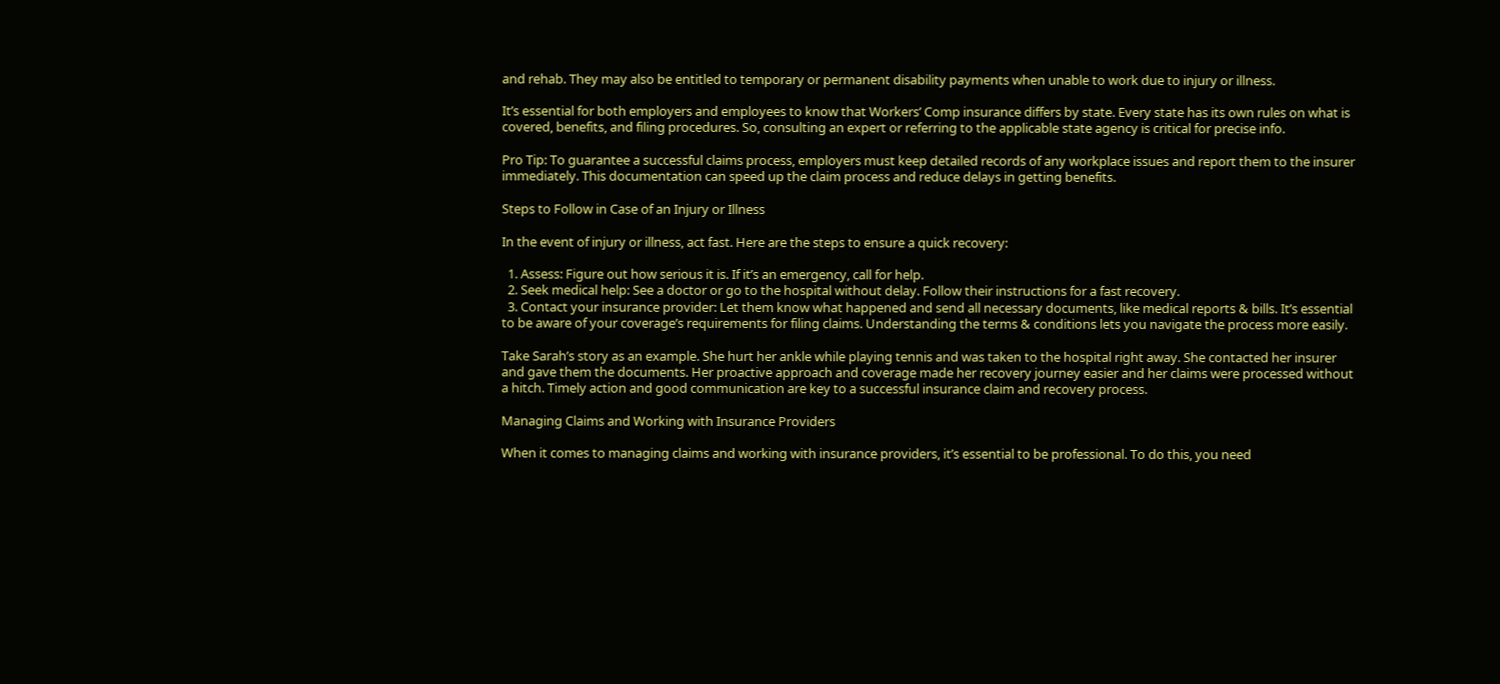and rehab. They may also be entitled to temporary or permanent disability payments when unable to work due to injury or illness.

It’s essential for both employers and employees to know that Workers’ Comp insurance differs by state. Every state has its own rules on what is covered, benefits, and filing procedures. So, consulting an expert or referring to the applicable state agency is critical for precise info.

Pro Tip: To guarantee a successful claims process, employers must keep detailed records of any workplace issues and report them to the insurer immediately. This documentation can speed up the claim process and reduce delays in getting benefits.

Steps to Follow in Case of an Injury or Illness

In the event of injury or illness, act fast. Here are the steps to ensure a quick recovery:

  1. Assess: Figure out how serious it is. If it’s an emergency, call for help.
  2. Seek medical help: See a doctor or go to the hospital without delay. Follow their instructions for a fast recovery.
  3. Contact your insurance provider: Let them know what happened and send all necessary documents, like medical reports & bills. It’s essential to be aware of your coverage’s requirements for filing claims. Understanding the terms & conditions lets you navigate the process more easily.

Take Sarah’s story as an example. She hurt her ankle while playing tennis and was taken to the hospital right away. She contacted her insurer and gave them the documents. Her proactive approach and coverage made her recovery journey easier and her claims were processed without a hitch. Timely action and good communication are key to a successful insurance claim and recovery process.

Managing Claims and Working with Insurance Providers

When it comes to managing claims and working with insurance providers, it’s essential to be professional. To do this, you need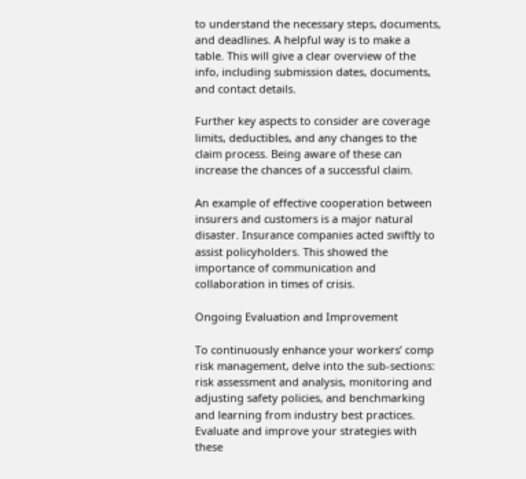to understand the necessary steps, documents, and deadlines. A helpful way is to make a table. This will give a clear overview of the info, including submission dates, documents, and contact details.

Further key aspects to consider are coverage limits, deductibles, and any changes to the claim process. Being aware of these can increase the chances of a successful claim.

An example of effective cooperation between insurers and customers is a major natural disaster. Insurance companies acted swiftly to assist policyholders. This showed the importance of communication and collaboration in times of crisis.

Ongoing Evaluation and Improvement

To continuously enhance your workers’ comp risk management, delve into the sub-sections: risk assessment and analysis, monitoring and adjusting safety policies, and benchmarking and learning from industry best practices. Evaluate and improve your strategies with these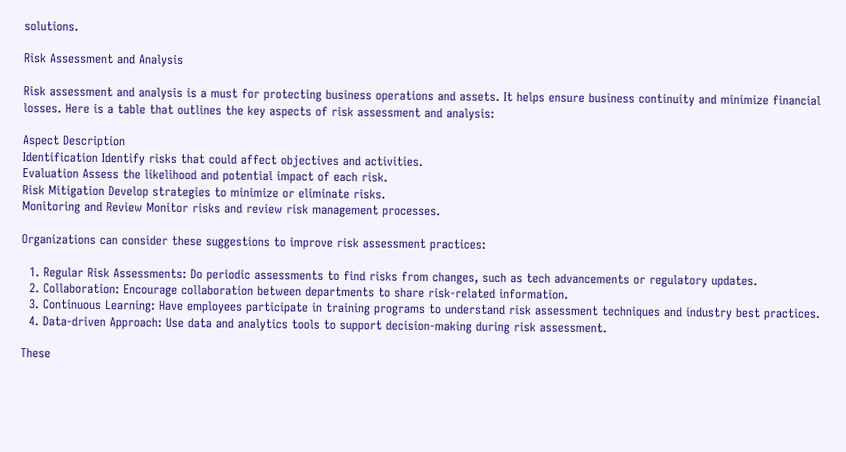solutions.

Risk Assessment and Analysis

Risk assessment and analysis is a must for protecting business operations and assets. It helps ensure business continuity and minimize financial losses. Here is a table that outlines the key aspects of risk assessment and analysis:

Aspect Description
Identification Identify risks that could affect objectives and activities.
Evaluation Assess the likelihood and potential impact of each risk.
Risk Mitigation Develop strategies to minimize or eliminate risks.
Monitoring and Review Monitor risks and review risk management processes.

Organizations can consider these suggestions to improve risk assessment practices:

  1. Regular Risk Assessments: Do periodic assessments to find risks from changes, such as tech advancements or regulatory updates.
  2. Collaboration: Encourage collaboration between departments to share risk-related information.
  3. Continuous Learning: Have employees participate in training programs to understand risk assessment techniques and industry best practices.
  4. Data-driven Approach: Use data and analytics tools to support decision-making during risk assessment.

These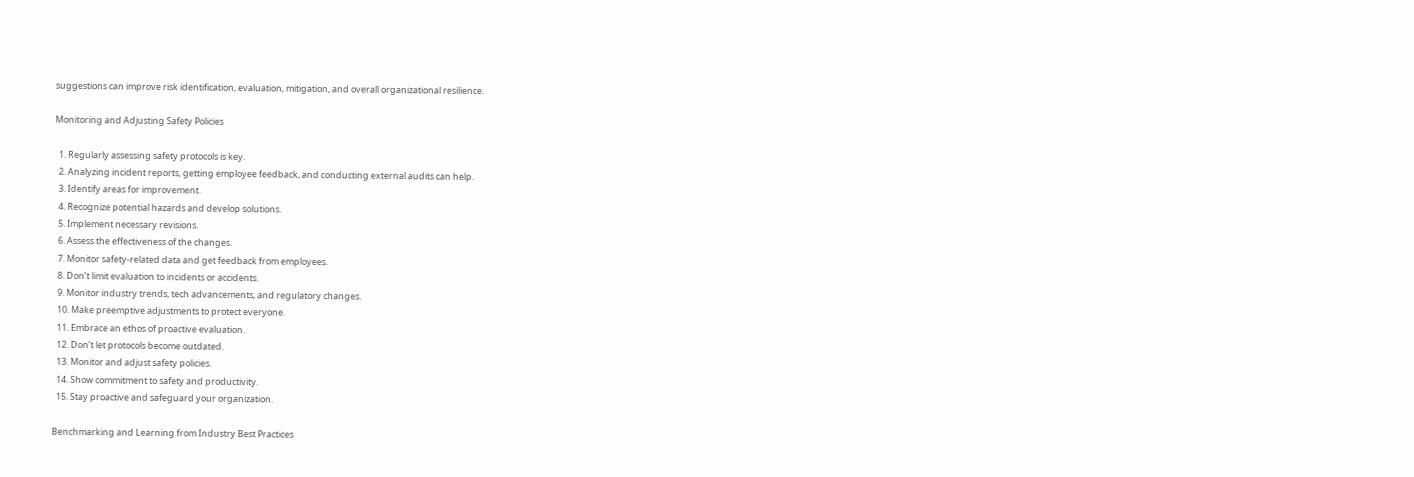suggestions can improve risk identification, evaluation, mitigation, and overall organizational resilience.

Monitoring and Adjusting Safety Policies

  1. Regularly assessing safety protocols is key.
  2. Analyzing incident reports, getting employee feedback, and conducting external audits can help.
  3. Identify areas for improvement.
  4. Recognize potential hazards and develop solutions.
  5. Implement necessary revisions.
  6. Assess the effectiveness of the changes.
  7. Monitor safety-related data and get feedback from employees.
  8. Don’t limit evaluation to incidents or accidents.
  9. Monitor industry trends, tech advancements, and regulatory changes.
  10. Make preemptive adjustments to protect everyone.
  11. Embrace an ethos of proactive evaluation.
  12. Don’t let protocols become outdated.
  13. Monitor and adjust safety policies.
  14. Show commitment to safety and productivity.
  15. Stay proactive and safeguard your organization.

Benchmarking and Learning from Industry Best Practices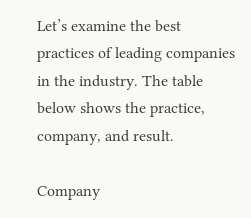Let’s examine the best practices of leading companies in the industry. The table below shows the practice, company, and result.

Company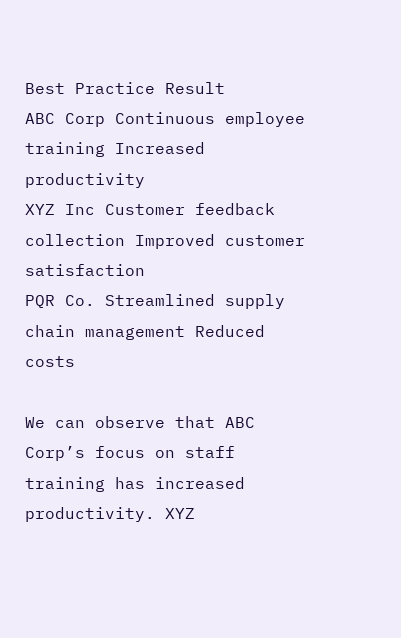Best Practice Result
ABC Corp Continuous employee training Increased productivity
XYZ Inc Customer feedback collection Improved customer satisfaction
PQR Co. Streamlined supply chain management Reduced costs

We can observe that ABC Corp’s focus on staff training has increased productivity. XYZ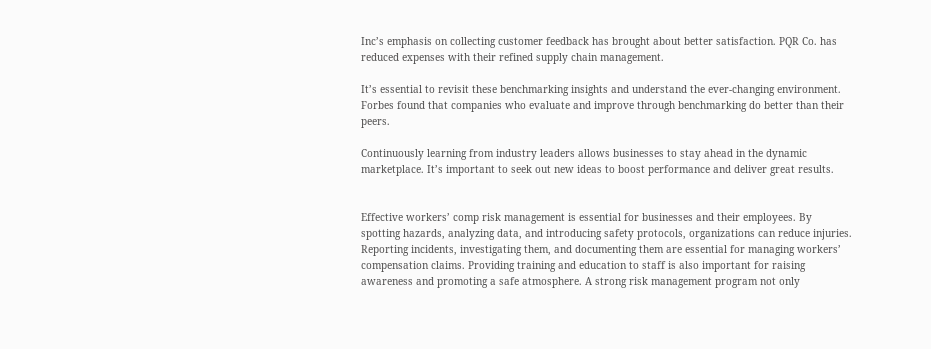Inc’s emphasis on collecting customer feedback has brought about better satisfaction. PQR Co. has reduced expenses with their refined supply chain management.

It’s essential to revisit these benchmarking insights and understand the ever-changing environment. Forbes found that companies who evaluate and improve through benchmarking do better than their peers.

Continuously learning from industry leaders allows businesses to stay ahead in the dynamic marketplace. It’s important to seek out new ideas to boost performance and deliver great results.


Effective workers’ comp risk management is essential for businesses and their employees. By spotting hazards, analyzing data, and introducing safety protocols, organizations can reduce injuries. Reporting incidents, investigating them, and documenting them are essential for managing workers’ compensation claims. Providing training and education to staff is also important for raising awareness and promoting a safe atmosphere. A strong risk management program not only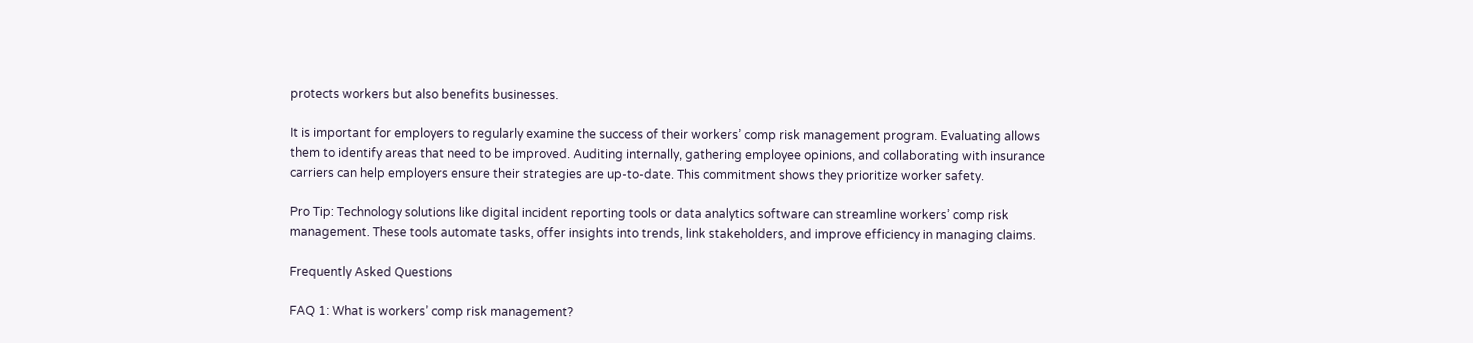protects workers but also benefits businesses.

It is important for employers to regularly examine the success of their workers’ comp risk management program. Evaluating allows them to identify areas that need to be improved. Auditing internally, gathering employee opinions, and collaborating with insurance carriers can help employers ensure their strategies are up-to-date. This commitment shows they prioritize worker safety.

Pro Tip: Technology solutions like digital incident reporting tools or data analytics software can streamline workers’ comp risk management. These tools automate tasks, offer insights into trends, link stakeholders, and improve efficiency in managing claims.

Frequently Asked Questions

FAQ 1: What is workers’ comp risk management?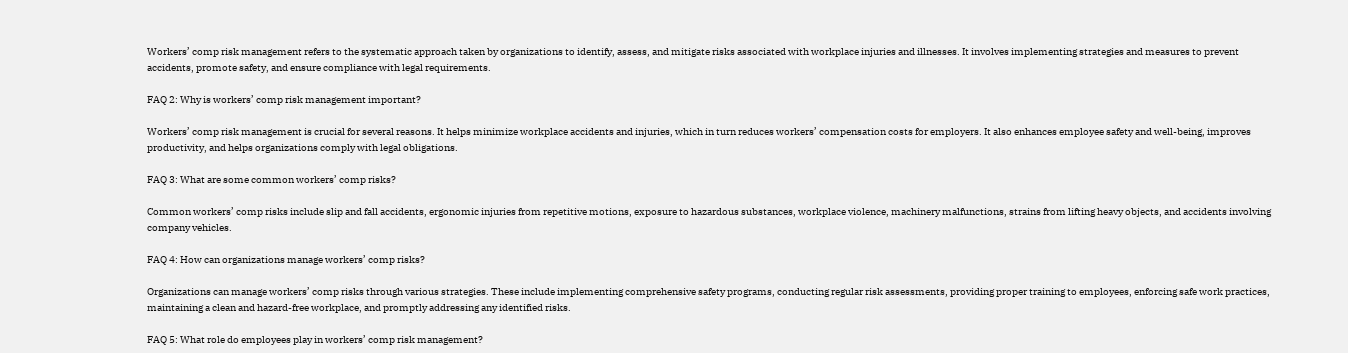Workers’ comp risk management refers to the systematic approach taken by organizations to identify, assess, and mitigate risks associated with workplace injuries and illnesses. It involves implementing strategies and measures to prevent accidents, promote safety, and ensure compliance with legal requirements.

FAQ 2: Why is workers’ comp risk management important?

Workers’ comp risk management is crucial for several reasons. It helps minimize workplace accidents and injuries, which in turn reduces workers’ compensation costs for employers. It also enhances employee safety and well-being, improves productivity, and helps organizations comply with legal obligations.

FAQ 3: What are some common workers’ comp risks?

Common workers’ comp risks include slip and fall accidents, ergonomic injuries from repetitive motions, exposure to hazardous substances, workplace violence, machinery malfunctions, strains from lifting heavy objects, and accidents involving company vehicles.

FAQ 4: How can organizations manage workers’ comp risks?

Organizations can manage workers’ comp risks through various strategies. These include implementing comprehensive safety programs, conducting regular risk assessments, providing proper training to employees, enforcing safe work practices, maintaining a clean and hazard-free workplace, and promptly addressing any identified risks.

FAQ 5: What role do employees play in workers’ comp risk management?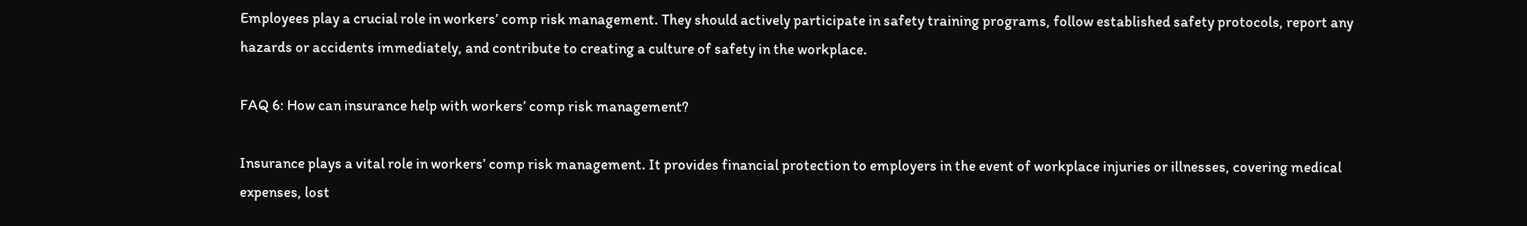Employees play a crucial role in workers’ comp risk management. They should actively participate in safety training programs, follow established safety protocols, report any hazards or accidents immediately, and contribute to creating a culture of safety in the workplace.

FAQ 6: How can insurance help with workers’ comp risk management?

Insurance plays a vital role in workers’ comp risk management. It provides financial protection to employers in the event of workplace injuries or illnesses, covering medical expenses, lost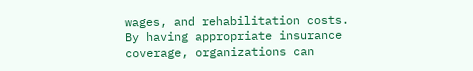wages, and rehabilitation costs. By having appropriate insurance coverage, organizations can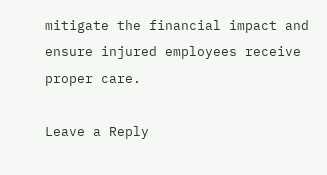mitigate the financial impact and ensure injured employees receive proper care.

Leave a Reply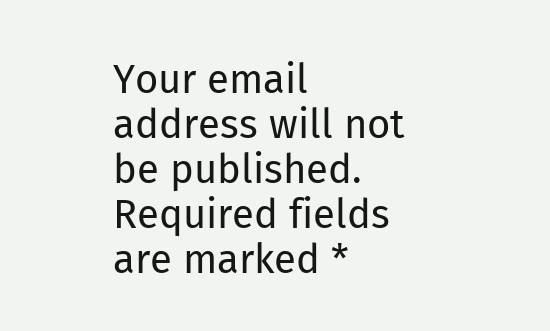Your email address will not be published. Required fields are marked *